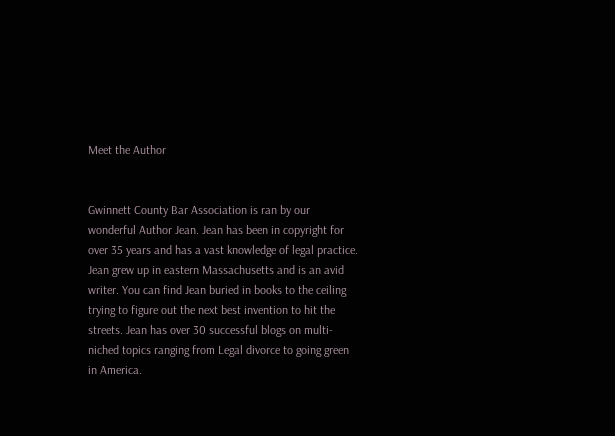Meet the Author


Gwinnett County Bar Association is ran by our wonderful Author Jean. Jean has been in copyright for over 35 years and has a vast knowledge of legal practice. Jean grew up in eastern Massachusetts and is an avid writer. You can find Jean buried in books to the ceiling trying to figure out the next best invention to hit the streets. Jean has over 30 successful blogs on multi-niched topics ranging from Legal divorce to going green in America.